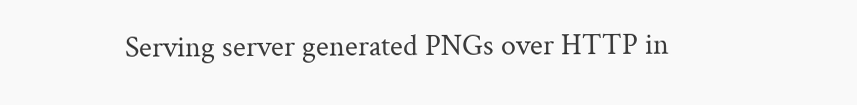Serving server generated PNGs over HTTP in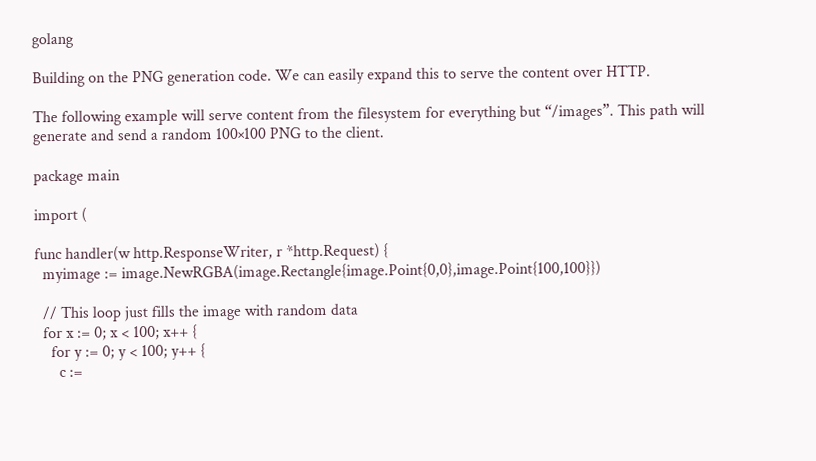golang

Building on the PNG generation code. We can easily expand this to serve the content over HTTP.

The following example will serve content from the filesystem for everything but “/images”. This path will generate and send a random 100×100 PNG to the client.

package main

import (

func handler(w http.ResponseWriter, r *http.Request) {
  myimage := image.NewRGBA(image.Rectangle{image.Point{0,0},image.Point{100,100}})

  // This loop just fills the image with random data
  for x := 0; x < 100; x++ {
    for y := 0; y < 100; y++ {
      c :=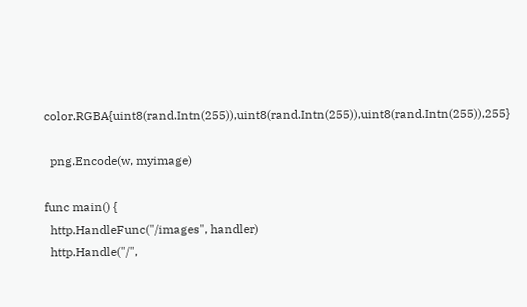color.RGBA{uint8(rand.Intn(255)),uint8(rand.Intn(255)),uint8(rand.Intn(255)),255}

  png.Encode(w, myimage)

func main() {
  http.HandleFunc("/images", handler)
  http.Handle("/",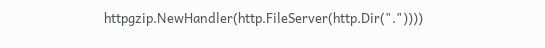httpgzip.NewHandler(http.FileServer(http.Dir("."))))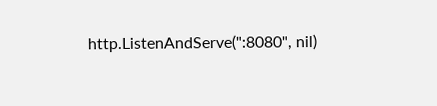http.ListenAndServe(":8080", nil)